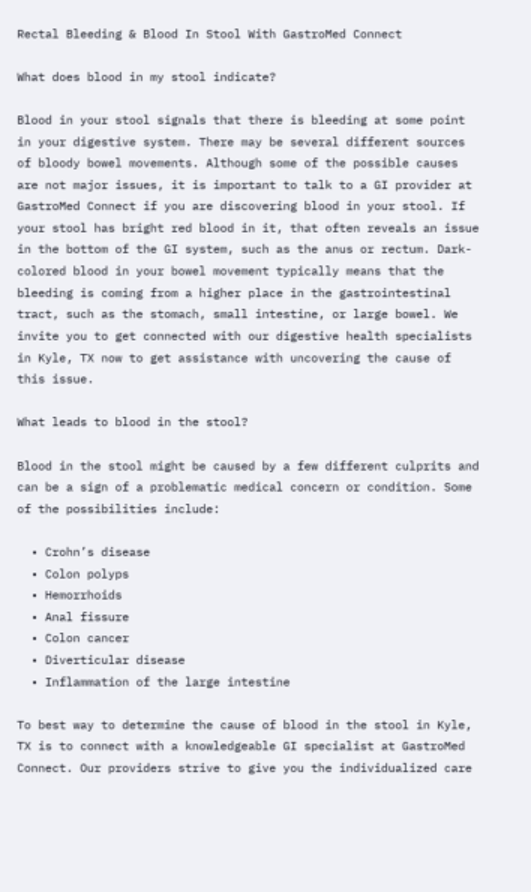Rectal Bleeding & Blood In Stool With GastroMed Connect

What does blood in my stool indicate?

Blood in your stool signals that there is bleeding at some point in your digestive system. There may be several different sources of bloody bowel movements. Although some of the possible causes are not major issues, it is important to talk to a GI provider at GastroMed Connect if you are discovering blood in your stool. If your stool has bright red blood in it, that often reveals an issue in the bottom of the GI system, such as the anus or rectum. Dark-colored blood in your bowel movement typically means that the bleeding is coming from a higher place in the gastrointestinal tract, such as the stomach, small intestine, or large bowel. We invite you to get connected with our digestive health specialists in Kyle, TX now to get assistance with uncovering the cause of this issue.

What leads to blood in the stool?

Blood in the stool might be caused by a few different culprits and can be a sign of a problematic medical concern or condition. Some of the possibilities include:

  • Crohn’s disease
  • Colon polyps
  • Hemorrhoids
  • Anal fissure
  • Colon cancer
  • Diverticular disease
  • Inflammation of the large intestine

To best way to determine the cause of blood in the stool in Kyle, TX is to connect with a knowledgeable GI specialist at GastroMed Connect. Our providers strive to give you the individualized care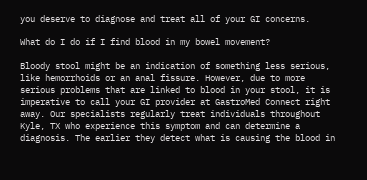you deserve to diagnose and treat all of your GI concerns.

What do I do if I find blood in my bowel movement?

Bloody stool might be an indication of something less serious, like hemorrhoids or an anal fissure. However, due to more serious problems that are linked to blood in your stool, it is imperative to call your GI provider at GastroMed Connect right away. Our specialists regularly treat individuals throughout Kyle, TX who experience this symptom and can determine a diagnosis. The earlier they detect what is causing the blood in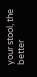your stool, the better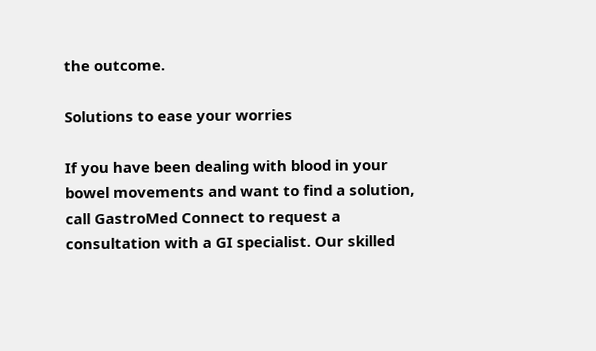the outcome.

Solutions to ease your worries

If you have been dealing with blood in your bowel movements and want to find a solution, call GastroMed Connect to request a consultation with a GI specialist. Our skilled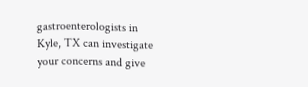gastroenterologists in Kyle, TX can investigate your concerns and give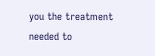you the treatment needed to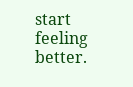start feeling better.